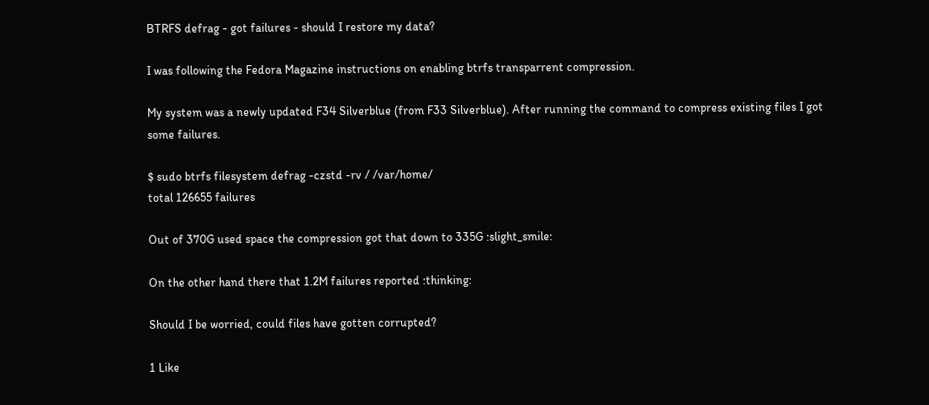BTRFS defrag - got failures - should I restore my data?

I was following the Fedora Magazine instructions on enabling btrfs transparrent compression.

My system was a newly updated F34 Silverblue (from F33 Silverblue). After running the command to compress existing files I got some failures.

$ sudo btrfs filesystem defrag -czstd -rv / /var/home/
total 126655 failures

Out of 370G used space the compression got that down to 335G :slight_smile:

On the other hand there that 1.2M failures reported :thinking:

Should I be worried, could files have gotten corrupted?

1 Like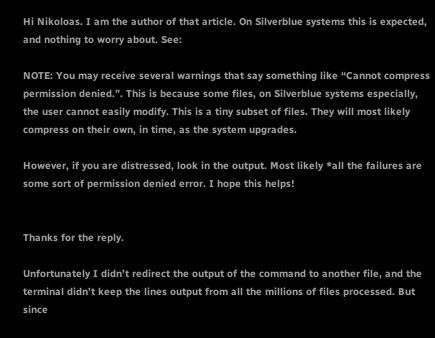Hi Nikoloas. I am the author of that article. On Silverblue systems this is expected, and nothing to worry about. See:

NOTE: You may receive several warnings that say something like “Cannot compress permission denied.”. This is because some files, on Silverblue systems especially, the user cannot easily modify. This is a tiny subset of files. They will most likely compress on their own, in time, as the system upgrades.

However, if you are distressed, look in the output. Most likely *all the failures are some sort of permission denied error. I hope this helps!


Thanks for the reply.

Unfortunately I didn’t redirect the output of the command to another file, and the terminal didn’t keep the lines output from all the millions of files processed. But since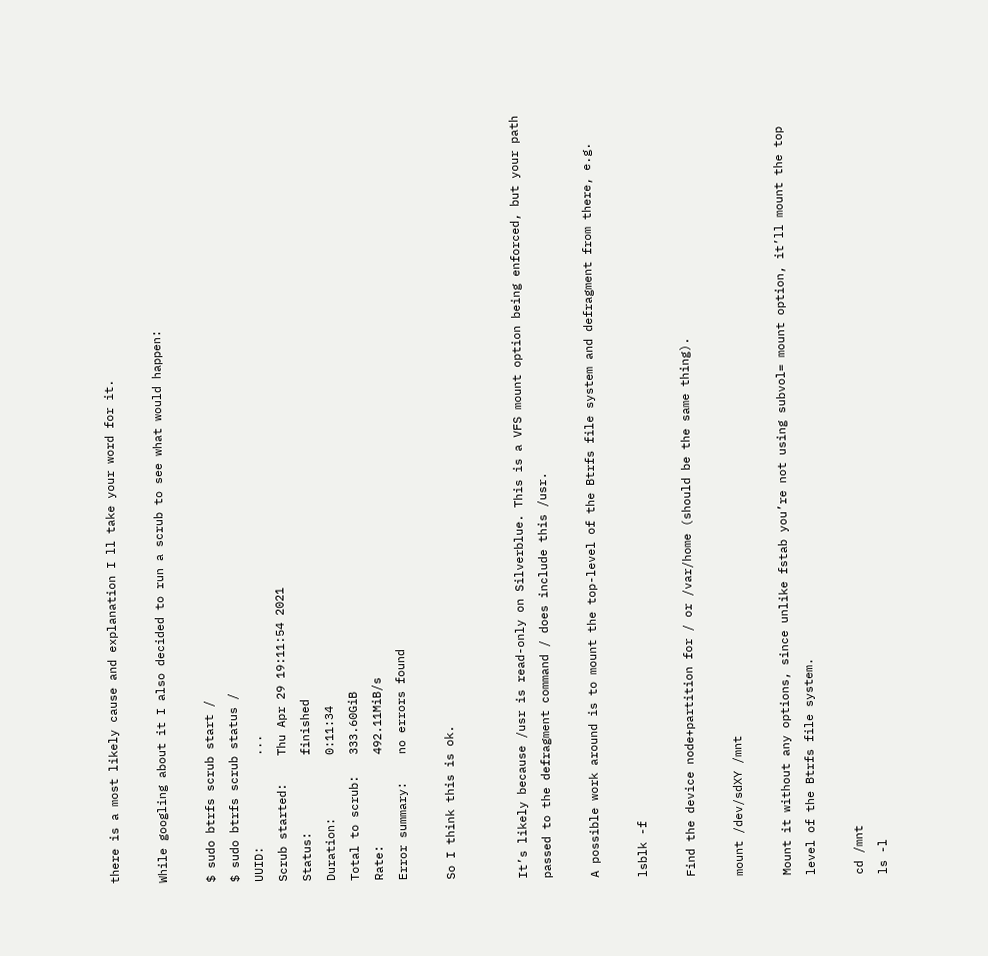there is a most likely cause and explanation I ll take your word for it.

While googling about it I also decided to run a scrub to see what would happen:

$ sudo btrfs scrub start /
$ sudo btrfs scrub status /
UUID:             ...
Scrub started:    Thu Apr 29 19:11:54 2021
Status:           finished
Duration:         0:11:34
Total to scrub:   333.60GiB
Rate:             492.11MiB/s
Error summary:    no errors found

So I think this is ok.


It’s likely because /usr is read-only on Silverblue. This is a VFS mount option being enforced, but your path passed to the defragment command / does include this /usr.

A possible work around is to mount the top-level of the Btrfs file system and defragment from there, e.g.

lsblk -f

Find the device node+partition for / or /var/home (should be the same thing).

mount /dev/sdXY /mnt

Mount it without any options, since unlike fstab you’re not using subvol= mount option, it’ll mount the top level of the Btrfs file system.

cd /mnt
ls -l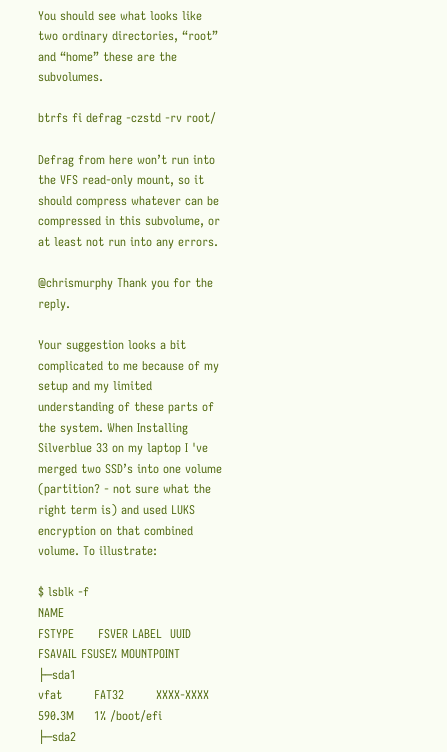You should see what looks like two ordinary directories, “root” and “home” these are the subvolumes.

btrfs fi defrag -czstd -rv root/

Defrag from here won’t run into the VFS read-only mount, so it should compress whatever can be compressed in this subvolume, or at least not run into any errors.

@chrismurphy Thank you for the reply.

Your suggestion looks a bit complicated to me because of my setup and my limited understanding of these parts of the system. When Installing Silverblue 33 on my laptop I 've merged two SSD’s into one volume (partition? - not sure what the right term is) and used LUKS encryption on that combined volume. To illustrate:

$ lsblk -f
NAME                                          FSTYPE      FSVER LABEL  UUID                                 FSAVAIL FSUSE% MOUNTPOINT
├─sda1                                        vfat        FAT32        XXXX-XXXX                             590.3M     1% /boot/efi
├─sda2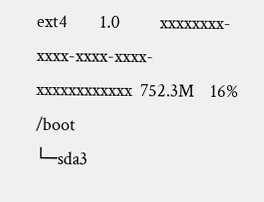ext4        1.0          xxxxxxxx-xxxx-xxxx-xxxx-xxxxxxxxxxxx  752.3M    16% /boot
└─sda3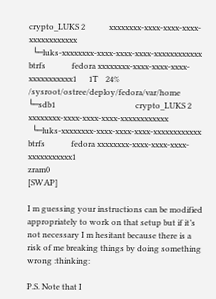crypto_LUKS 2            xxxxxxxx-xxxx-xxxx-xxxx-xxxxxxxxxxxx
  └─luks-xxxxxxxx-xxxx-xxxx-xxxx-xxxxxxxxxxxx btrfs             fedora xxxxxxxx-xxxx-xxxx-xxxx-xxxxxxxxxxx1      1T    24% /sysroot/ostree/deploy/fedora/var/home
└─sdb1                                        crypto_LUKS 2            xxxxxxxx-xxxx-xxxx-xxxx-xxxxxxxxxxxx
  └─luks-xxxxxxxx-xxxx-xxxx-xxxx-xxxxxxxxxxxx btrfs             fedora xxxxxxxx-xxxx-xxxx-xxxx-xxxxxxxxxxx1
zram0                                                                                                                      [SWAP]

I m guessing your instructions can be modified appropriately to work on that setup but if it’s not necessary I m hesitant because there is a risk of me breaking things by doing something wrong :thinking:

P.S. Note that I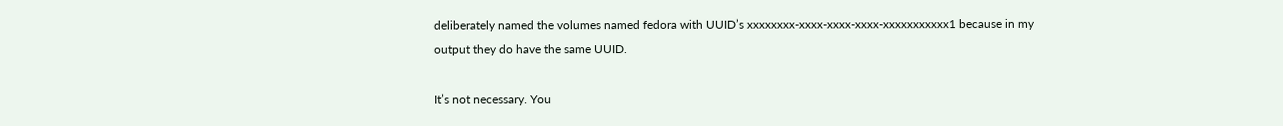deliberately named the volumes named fedora with UUID’s xxxxxxxx-xxxx-xxxx-xxxx-xxxxxxxxxxx1 because in my output they do have the same UUID.

It’s not necessary. You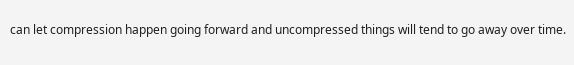can let compression happen going forward and uncompressed things will tend to go away over time.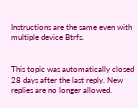Instructions are the same even with multiple device Btrfs.


This topic was automatically closed 28 days after the last reply. New replies are no longer allowed.